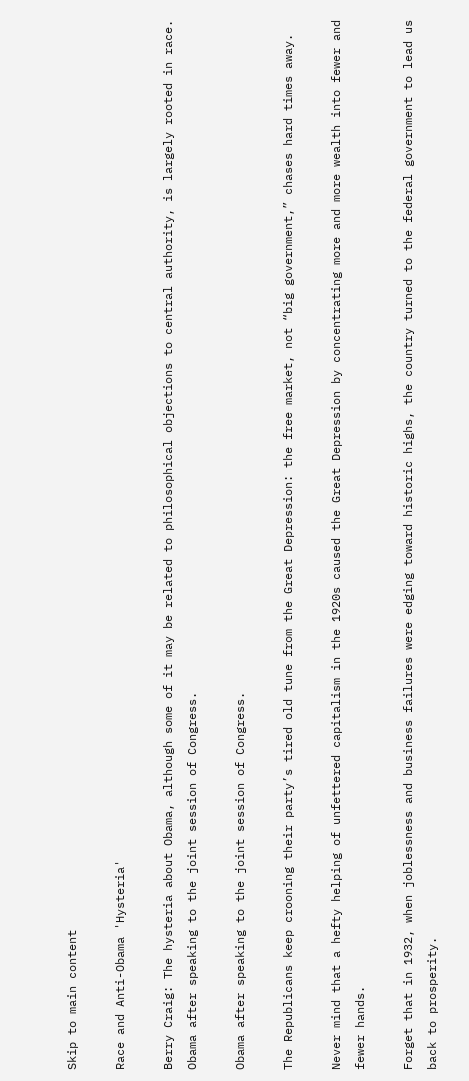Skip to main content

Race and Anti-Obama 'Hysteria'

Berry Craig: The hysteria about Obama, although some of it may be related to philosophical objections to central authority, is largely rooted in race.
Obama after speaking to the joint session of Congress.

Obama after speaking to the joint session of Congress.

The Republicans keep crooning their party’s tired old tune from the Great Depression: the free market, not “big government,” chases hard times away.

Never mind that a hefty helping of unfettered capitalism in the 1920s caused the Great Depression by concentrating more and more wealth into fewer and fewer hands.

Forget that in 1932, when joblessness and business failures were edging toward historic highs, the country turned to the federal government to lead us back to prosperity.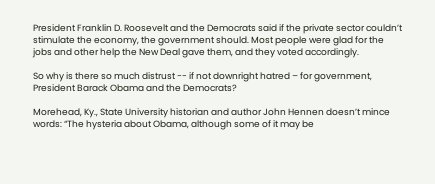President Franklin D. Roosevelt and the Democrats said if the private sector couldn’t stimulate the economy, the government should. Most people were glad for the jobs and other help the New Deal gave them, and they voted accordingly.

So why is there so much distrust -- if not downright hatred – for government, President Barack Obama and the Democrats?

Morehead, Ky., State University historian and author John Hennen doesn’t mince words: “The hysteria about Obama, although some of it may be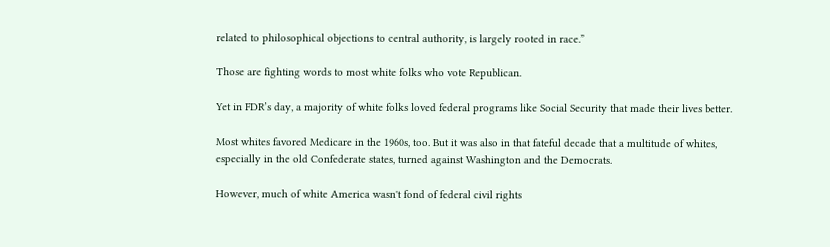related to philosophical objections to central authority, is largely rooted in race.”

Those are fighting words to most white folks who vote Republican.

Yet in FDR’s day, a majority of white folks loved federal programs like Social Security that made their lives better.

Most whites favored Medicare in the 1960s, too. But it was also in that fateful decade that a multitude of whites, especially in the old Confederate states, turned against Washington and the Democrats.

However, much of white America wasn't fond of federal civil rights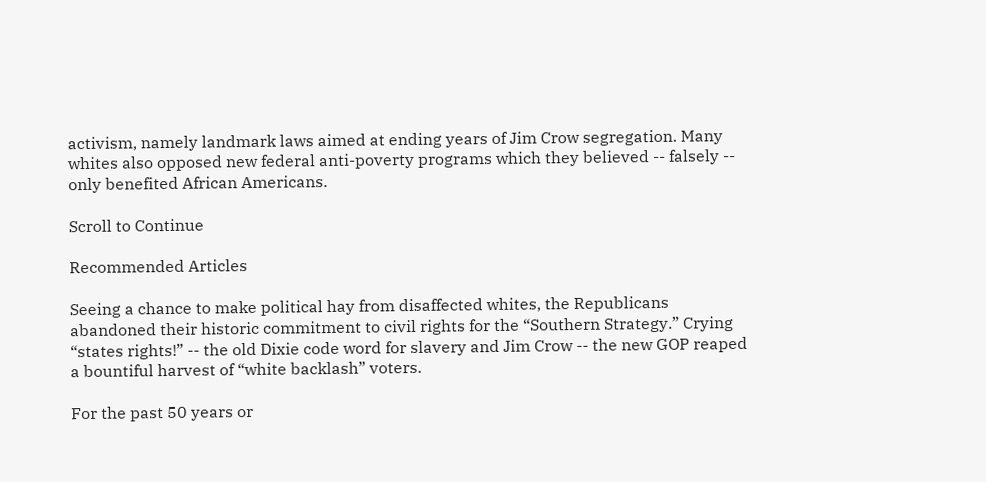activism, namely landmark laws aimed at ending years of Jim Crow segregation. Many whites also opposed new federal anti-poverty programs which they believed -- falsely -- only benefited African Americans.

Scroll to Continue

Recommended Articles

Seeing a chance to make political hay from disaffected whites, the Republicans abandoned their historic commitment to civil rights for the “Southern Strategy.” Crying “states rights!” -- the old Dixie code word for slavery and Jim Crow -- the new GOP reaped a bountiful harvest of “white backlash” voters.

For the past 50 years or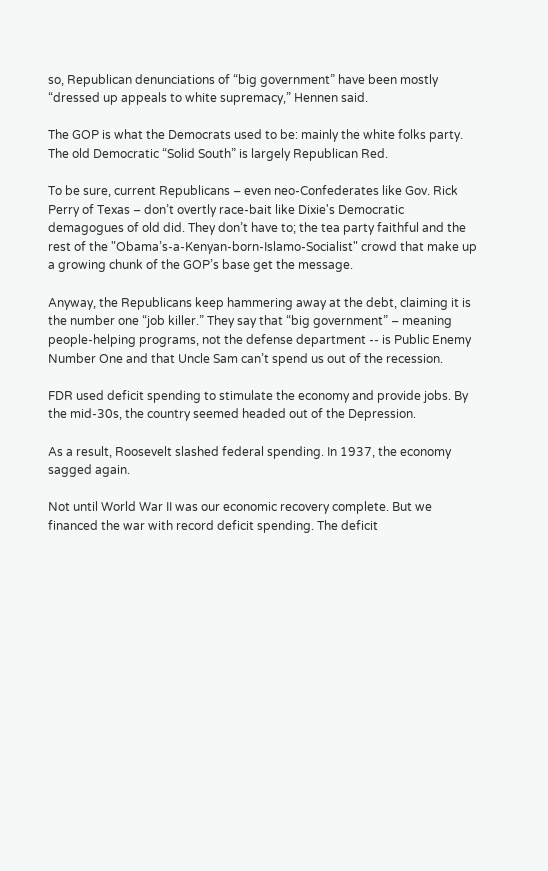so, Republican denunciations of “big government” have been mostly “dressed up appeals to white supremacy,” Hennen said.

The GOP is what the Democrats used to be: mainly the white folks party. The old Democratic “Solid South” is largely Republican Red.

To be sure, current Republicans – even neo-Confederates like Gov. Rick Perry of Texas – don’t overtly race-bait like Dixie's Democratic demagogues of old did. They don’t have to; the tea party faithful and the rest of the "Obama’s-a-Kenyan-born-Islamo-Socialist" crowd that make up a growing chunk of the GOP’s base get the message.

Anyway, the Republicans keep hammering away at the debt, claiming it is the number one “job killer.” They say that “big government” – meaning people-helping programs, not the defense department -- is Public Enemy Number One and that Uncle Sam can’t spend us out of the recession.

FDR used deficit spending to stimulate the economy and provide jobs. By the mid-30s, the country seemed headed out of the Depression.

As a result, Roosevelt slashed federal spending. In 1937, the economy sagged again.

Not until World War II was our economic recovery complete. But we financed the war with record deficit spending. The deficit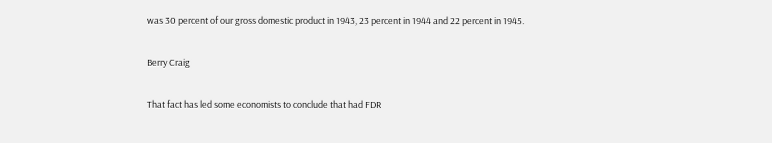was 30 percent of our gross domestic product in 1943, 23 percent in 1944 and 22 percent in 1945.

Berry Craig

That fact has led some economists to conclude that had FDR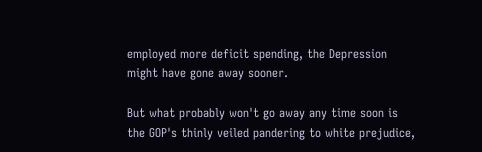employed more deficit spending, the Depression might have gone away sooner.

But what probably won't go away any time soon is the GOP's thinly veiled pandering to white prejudice,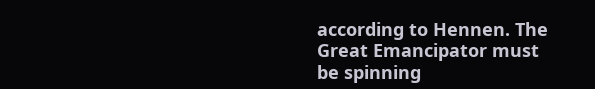according to Hennen. The Great Emancipator must be spinning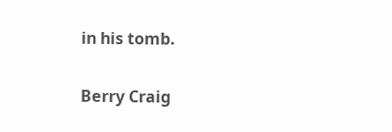in his tomb.

Berry Craig